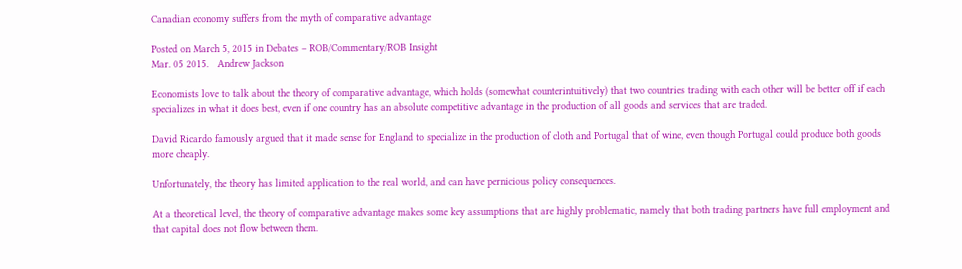Canadian economy suffers from the myth of comparative advantage

Posted on March 5, 2015 in Debates – ROB/Commentary/ROB Insight
Mar. 05 2015.   Andrew Jackson

Economists love to talk about the theory of comparative advantage, which holds (somewhat counterintuitively) that two countries trading with each other will be better off if each specializes in what it does best, even if one country has an absolute competitive advantage in the production of all goods and services that are traded.

David Ricardo famously argued that it made sense for England to specialize in the production of cloth and Portugal that of wine, even though Portugal could produce both goods more cheaply.

Unfortunately, the theory has limited application to the real world, and can have pernicious policy consequences.

At a theoretical level, the theory of comparative advantage makes some key assumptions that are highly problematic, namely that both trading partners have full employment and that capital does not flow between them.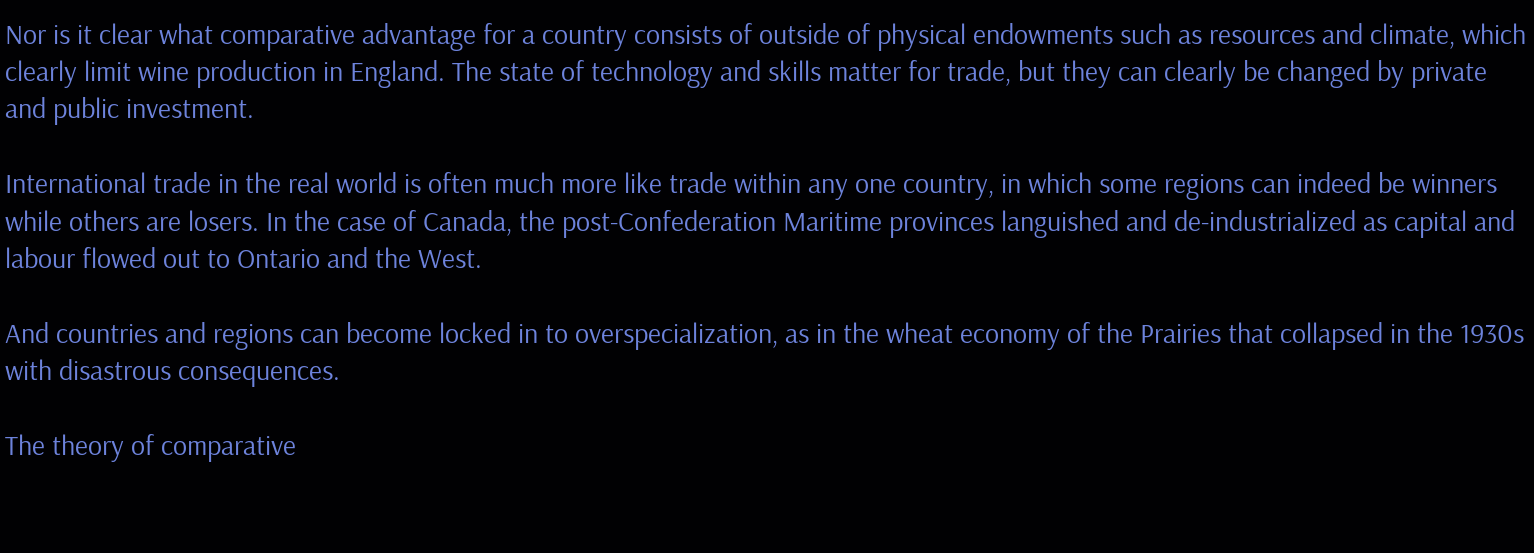Nor is it clear what comparative advantage for a country consists of outside of physical endowments such as resources and climate, which clearly limit wine production in England. The state of technology and skills matter for trade, but they can clearly be changed by private and public investment.

International trade in the real world is often much more like trade within any one country, in which some regions can indeed be winners while others are losers. In the case of Canada, the post-Confederation Maritime provinces languished and de-industrialized as capital and labour flowed out to Ontario and the West.

And countries and regions can become locked in to overspecialization, as in the wheat economy of the Prairies that collapsed in the 1930s with disastrous consequences.

The theory of comparative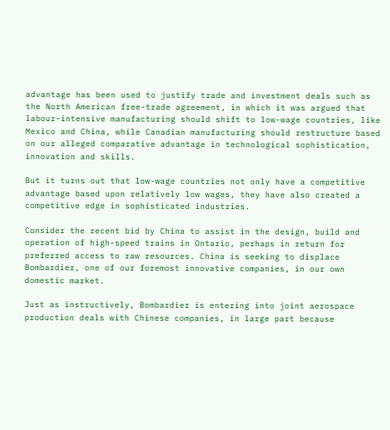advantage has been used to justify trade and investment deals such as the North American free-trade agreement, in which it was argued that labour-intensive manufacturing should shift to low-wage countries, like Mexico and China, while Canadian manufacturing should restructure based on our alleged comparative advantage in technological sophistication, innovation and skills.

But it turns out that low-wage countries not only have a competitive advantage based upon relatively low wages, they have also created a competitive edge in sophisticated industries.

Consider the recent bid by China to assist in the design, build and operation of high-speed trains in Ontario, perhaps in return for preferred access to raw resources. China is seeking to displace Bombardier, one of our foremost innovative companies, in our own domestic market.

Just as instructively, Bombardier is entering into joint aerospace production deals with Chinese companies, in large part because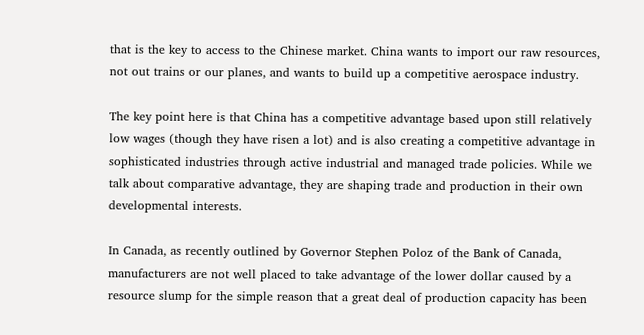that is the key to access to the Chinese market. China wants to import our raw resources, not out trains or our planes, and wants to build up a competitive aerospace industry.

The key point here is that China has a competitive advantage based upon still relatively low wages (though they have risen a lot) and is also creating a competitive advantage in sophisticated industries through active industrial and managed trade policies. While we talk about comparative advantage, they are shaping trade and production in their own developmental interests.

In Canada, as recently outlined by Governor Stephen Poloz of the Bank of Canada, manufacturers are not well placed to take advantage of the lower dollar caused by a resource slump for the simple reason that a great deal of production capacity has been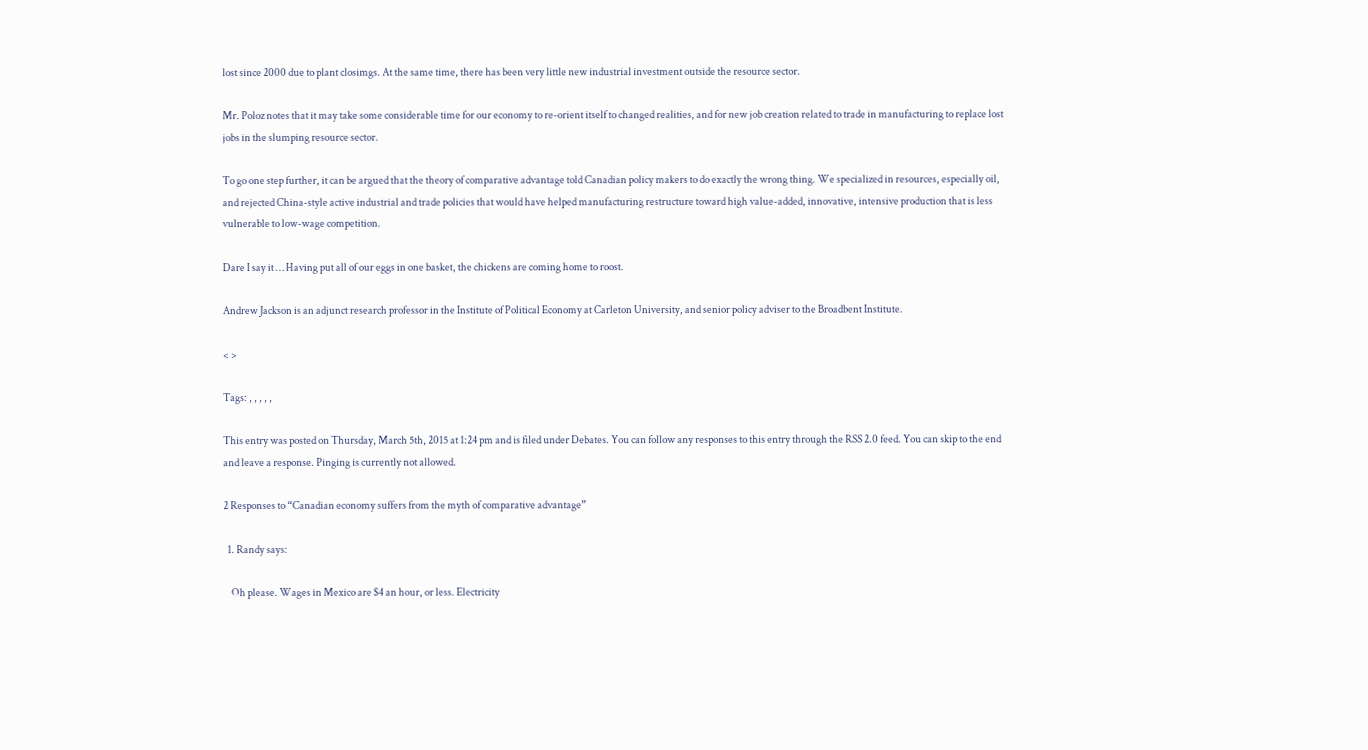lost since 2000 due to plant closimgs. At the same time, there has been very little new industrial investment outside the resource sector.

Mr. Poloz notes that it may take some considerable time for our economy to re-orient itself to changed realities, and for new job creation related to trade in manufacturing to replace lost jobs in the slumping resource sector.

To go one step further, it can be argued that the theory of comparative advantage told Canadian policy makers to do exactly the wrong thing. We specialized in resources, especially oil, and rejected China-style active industrial and trade policies that would have helped manufacturing restructure toward high value-added, innovative, intensive production that is less vulnerable to low-wage competition.

Dare I say it … Having put all of our eggs in one basket, the chickens are coming home to roost.

Andrew Jackson is an adjunct research professor in the Institute of Political Economy at Carleton University, and senior policy adviser to the Broadbent Institute.

< >

Tags: , , , , ,

This entry was posted on Thursday, March 5th, 2015 at 1:24 pm and is filed under Debates. You can follow any responses to this entry through the RSS 2.0 feed. You can skip to the end and leave a response. Pinging is currently not allowed.

2 Responses to “Canadian economy suffers from the myth of comparative advantage”

  1. Randy says:

    Oh please. Wages in Mexico are $4 an hour, or less. Electricity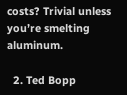costs? Trivial unless you’re smelting aluminum.

  2. Ted Bopp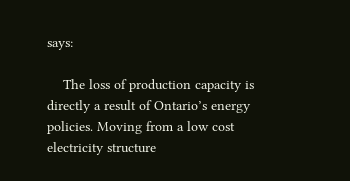says:

    The loss of production capacity is directly a result of Ontario’s energy policies. Moving from a low cost electricity structure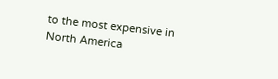to the most expensive in North America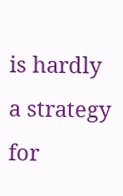is hardly a strategy for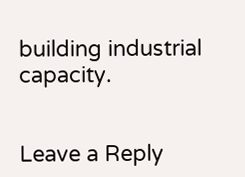building industrial capacity.


Leave a Reply